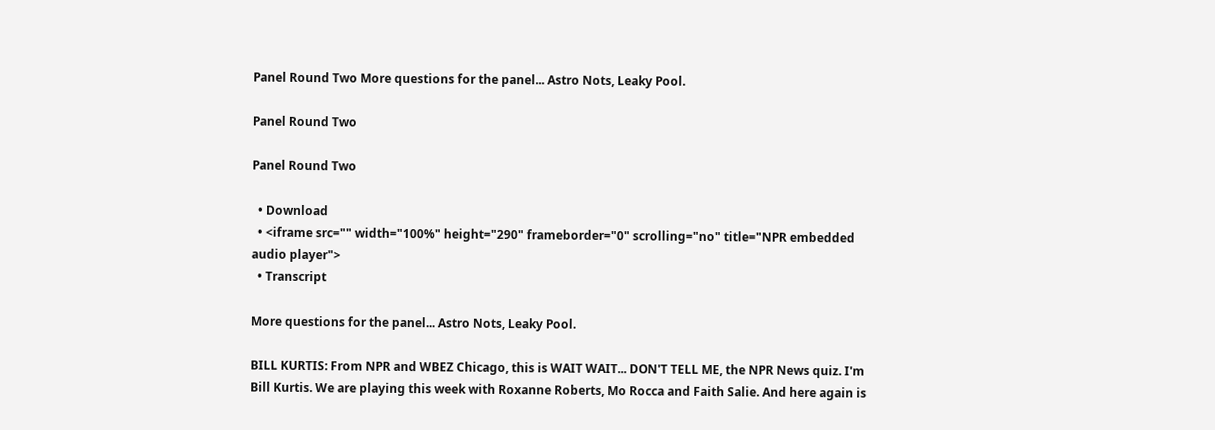Panel Round Two More questions for the panel... Astro Nots, Leaky Pool.

Panel Round Two

Panel Round Two

  • Download
  • <iframe src="" width="100%" height="290" frameborder="0" scrolling="no" title="NPR embedded audio player">
  • Transcript

More questions for the panel... Astro Nots, Leaky Pool.

BILL KURTIS: From NPR and WBEZ Chicago, this is WAIT WAIT... DON'T TELL ME, the NPR News quiz. I'm Bill Kurtis. We are playing this week with Roxanne Roberts, Mo Rocca and Faith Salie. And here again is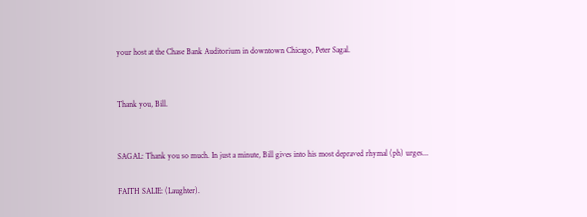your host at the Chase Bank Auditorium in downtown Chicago, Peter Sagal.


Thank you, Bill.


SAGAL: Thank you so much. In just a minute, Bill gives into his most depraved rhymal (ph) urges...

FAITH SALIE: (Laughter).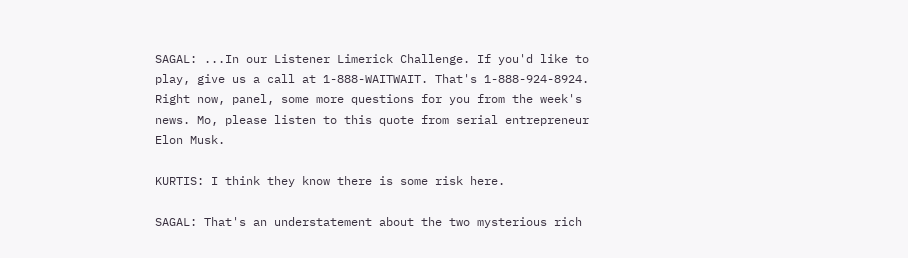SAGAL: ...In our Listener Limerick Challenge. If you'd like to play, give us a call at 1-888-WAITWAIT. That's 1-888-924-8924. Right now, panel, some more questions for you from the week's news. Mo, please listen to this quote from serial entrepreneur Elon Musk.

KURTIS: I think they know there is some risk here.

SAGAL: That's an understatement about the two mysterious rich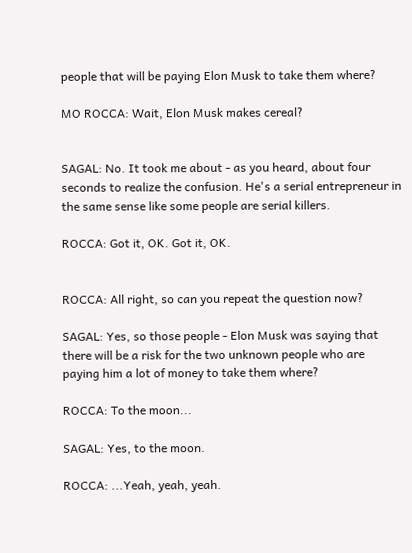people that will be paying Elon Musk to take them where?

MO ROCCA: Wait, Elon Musk makes cereal?


SAGAL: No. It took me about - as you heard, about four seconds to realize the confusion. He's a serial entrepreneur in the same sense like some people are serial killers.

ROCCA: Got it, OK. Got it, OK.


ROCCA: All right, so can you repeat the question now?

SAGAL: Yes, so those people - Elon Musk was saying that there will be a risk for the two unknown people who are paying him a lot of money to take them where?

ROCCA: To the moon...

SAGAL: Yes, to the moon.

ROCCA: ...Yeah, yeah, yeah.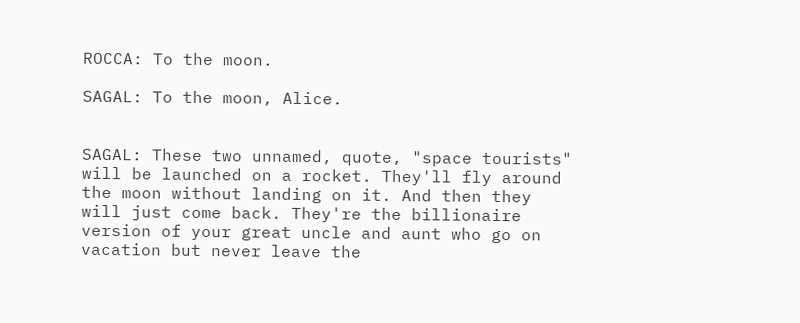ROCCA: To the moon.

SAGAL: To the moon, Alice.


SAGAL: These two unnamed, quote, "space tourists" will be launched on a rocket. They'll fly around the moon without landing on it. And then they will just come back. They're the billionaire version of your great uncle and aunt who go on vacation but never leave the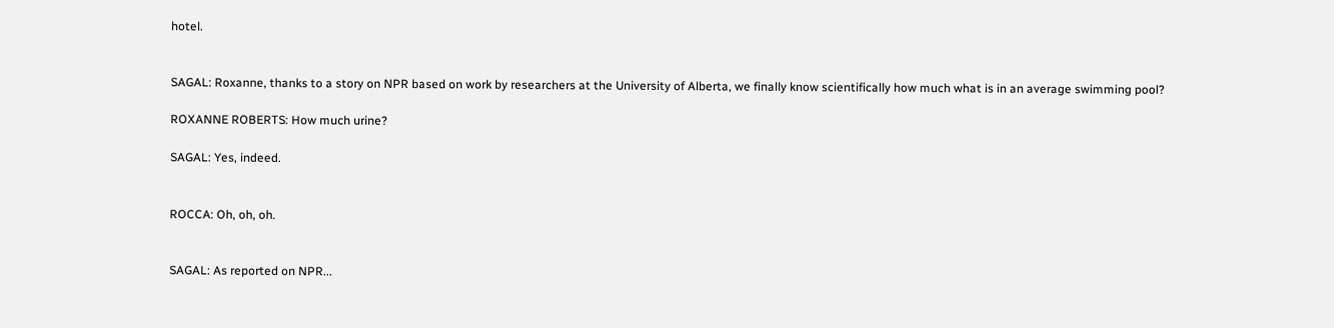hotel.


SAGAL: Roxanne, thanks to a story on NPR based on work by researchers at the University of Alberta, we finally know scientifically how much what is in an average swimming pool?

ROXANNE ROBERTS: How much urine?

SAGAL: Yes, indeed.


ROCCA: Oh, oh, oh.


SAGAL: As reported on NPR...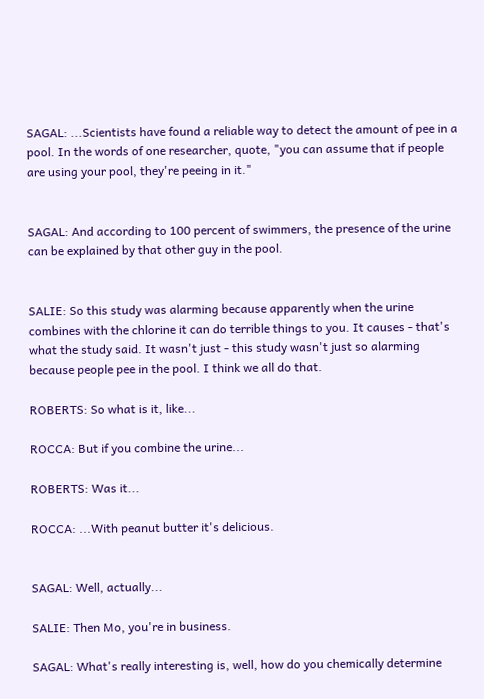SAGAL: ...Scientists have found a reliable way to detect the amount of pee in a pool. In the words of one researcher, quote, "you can assume that if people are using your pool, they're peeing in it."


SAGAL: And according to 100 percent of swimmers, the presence of the urine can be explained by that other guy in the pool.


SALIE: So this study was alarming because apparently when the urine combines with the chlorine it can do terrible things to you. It causes - that's what the study said. It wasn't just - this study wasn't just so alarming because people pee in the pool. I think we all do that.

ROBERTS: So what is it, like...

ROCCA: But if you combine the urine...

ROBERTS: Was it...

ROCCA: ...With peanut butter it's delicious.


SAGAL: Well, actually...

SALIE: Then Mo, you're in business.

SAGAL: What's really interesting is, well, how do you chemically determine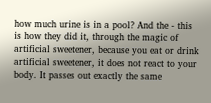how much urine is in a pool? And the - this is how they did it, through the magic of artificial sweetener, because you eat or drink artificial sweetener, it does not react to your body. It passes out exactly the same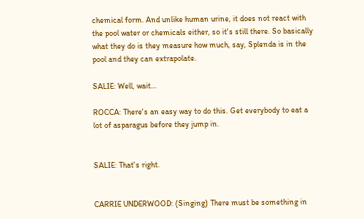chemical form. And unlike human urine, it does not react with the pool water or chemicals either, so it's still there. So basically what they do is they measure how much, say, Splenda is in the pool and they can extrapolate.

SALIE: Well, wait...

ROCCA: There's an easy way to do this. Get everybody to eat a lot of asparagus before they jump in.


SALIE: That's right.


CARRIE UNDERWOOD: (Singing) There must be something in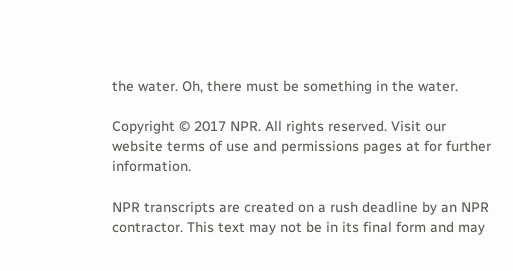the water. Oh, there must be something in the water.

Copyright © 2017 NPR. All rights reserved. Visit our website terms of use and permissions pages at for further information.

NPR transcripts are created on a rush deadline by an NPR contractor. This text may not be in its final form and may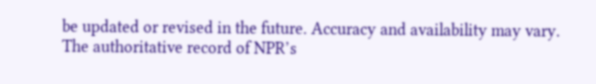be updated or revised in the future. Accuracy and availability may vary. The authoritative record of NPR’s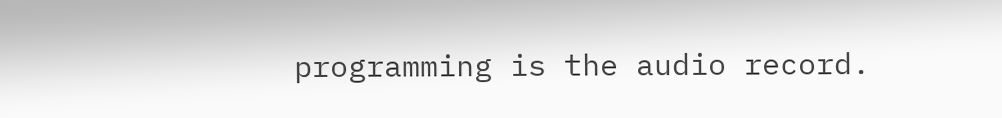programming is the audio record.